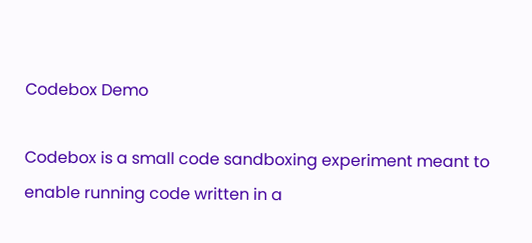Codebox Demo

Codebox is a small code sandboxing experiment meant to enable running code written in a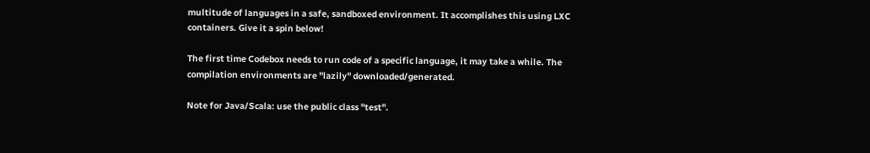multitude of languages in a safe, sandboxed environment. It accomplishes this using LXC containers. Give it a spin below!

The first time Codebox needs to run code of a specific language, it may take a while. The compilation environments are "lazily" downloaded/generated.

Note for Java/Scala: use the public class "test".